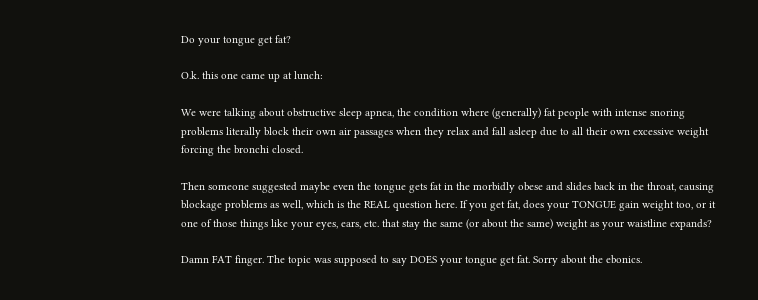Do your tongue get fat?

O.k. this one came up at lunch:

We were talking about obstructive sleep apnea, the condition where (generally) fat people with intense snoring problems literally block their own air passages when they relax and fall asleep due to all their own excessive weight forcing the bronchi closed.

Then someone suggested maybe even the tongue gets fat in the morbidly obese and slides back in the throat, causing blockage problems as well, which is the REAL question here. If you get fat, does your TONGUE gain weight too, or it one of those things like your eyes, ears, etc. that stay the same (or about the same) weight as your waistline expands?

Damn FAT finger. The topic was supposed to say DOES your tongue get fat. Sorry about the ebonics.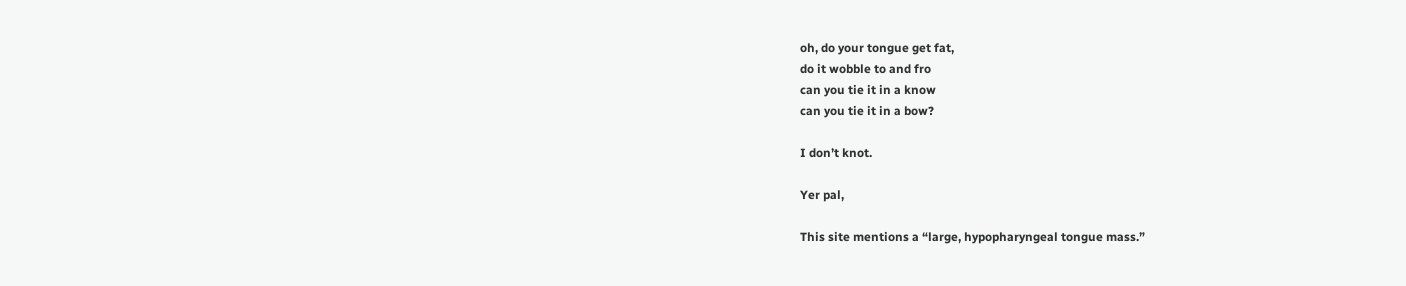oh, do your tongue get fat,
do it wobble to and fro
can you tie it in a know
can you tie it in a bow?

I don’t knot.

Yer pal,

This site mentions a “large, hypopharyngeal tongue mass.”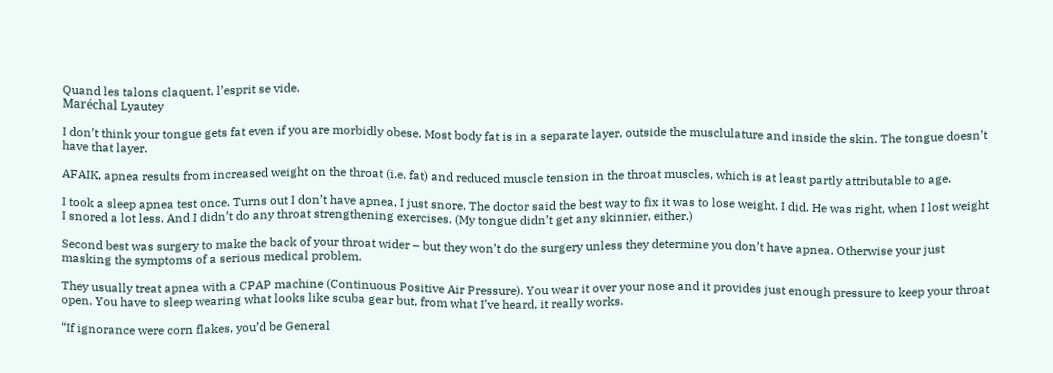Quand les talons claquent, l’esprit se vide.
Maréchal Lyautey

I don’t think your tongue gets fat even if you are morbidly obese. Most body fat is in a separate layer, outside the musclulature and inside the skin. The tongue doesn’t have that layer.

AFAIK, apnea results from increased weight on the throat (i.e. fat) and reduced muscle tension in the throat muscles, which is at least partly attributable to age.

I took a sleep apnea test once. Turns out I don’t have apnea, I just snore. The doctor said the best way to fix it was to lose weight. I did. He was right, when I lost weight I snored a lot less. And I didn’t do any throat strengthening exercises. (My tongue didn’t get any skinnier, either.)

Second best was surgery to make the back of your throat wider – but they won’t do the surgery unless they determine you don’t have apnea. Otherwise your just masking the symptoms of a serious medical problem.

They usually treat apnea with a CPAP machine (Continuous Positive Air Pressure). You wear it over your nose and it provides just enough pressure to keep your throat open. You have to sleep wearing what looks like scuba gear but, from what I’ve heard, it really works.

“If ignorance were corn flakes, you’d be General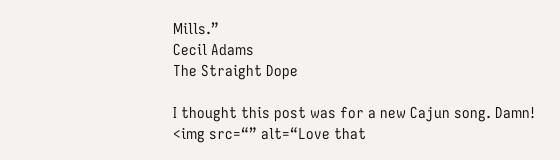Mills.”
Cecil Adams
The Straight Dope

I thought this post was for a new Cajun song. Damn!
<img src=“” alt=“Love that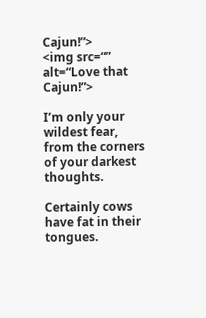Cajun!”>
<img src=“” alt=“Love that Cajun!”>

I’m only your wildest fear, from the corners of your darkest thoughts.

Certainly cows have fat in their tongues.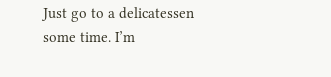Just go to a delicatessen some time. I’m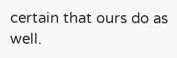certain that ours do as well.